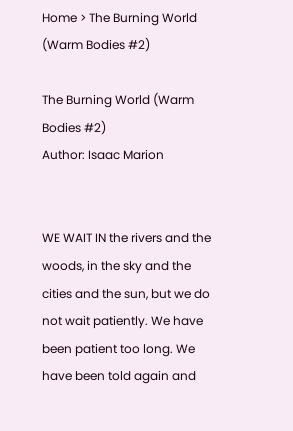Home > The Burning World (Warm Bodies #2)

The Burning World (Warm Bodies #2)
Author: Isaac Marion


WE WAIT IN the rivers and the woods, in the sky and the cities and the sun, but we do not wait patiently. We have been patient too long. We have been told again and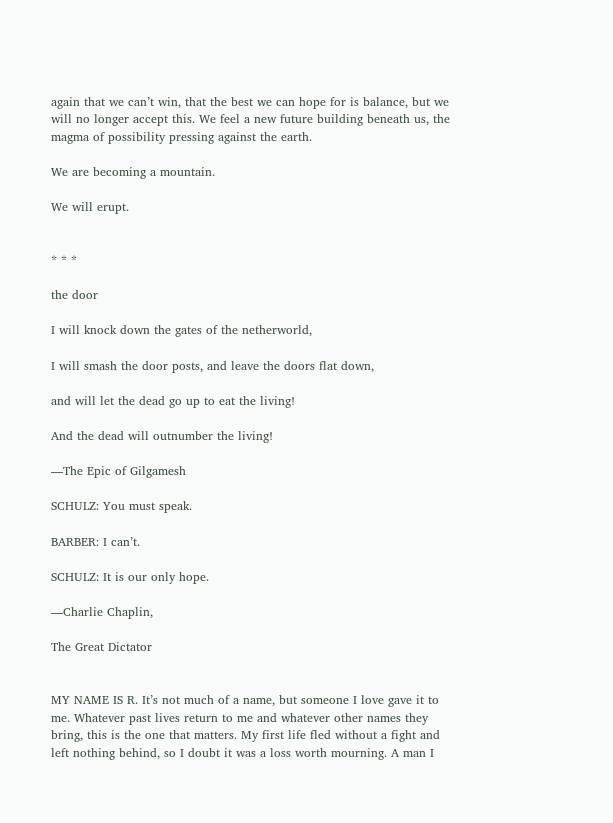again that we can’t win, that the best we can hope for is balance, but we will no longer accept this. We feel a new future building beneath us, the magma of possibility pressing against the earth.

We are becoming a mountain.

We will erupt.


* * *

the door

I will knock down the gates of the netherworld,

I will smash the door posts, and leave the doors flat down,

and will let the dead go up to eat the living!

And the dead will outnumber the living!

—The Epic of Gilgamesh

SCHULZ: You must speak.

BARBER: I can’t.

SCHULZ: It is our only hope.

—Charlie Chaplin,

The Great Dictator


MY NAME IS R. It’s not much of a name, but someone I love gave it to me. Whatever past lives return to me and whatever other names they bring, this is the one that matters. My first life fled without a fight and left nothing behind, so I doubt it was a loss worth mourning. A man I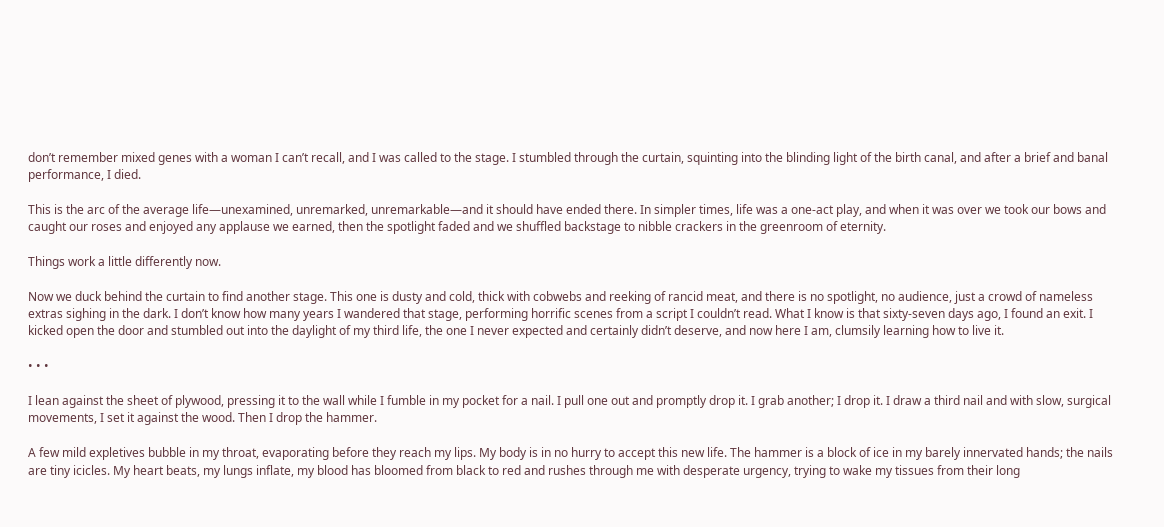don’t remember mixed genes with a woman I can’t recall, and I was called to the stage. I stumbled through the curtain, squinting into the blinding light of the birth canal, and after a brief and banal performance, I died.

This is the arc of the average life—unexamined, unremarked, unremarkable—and it should have ended there. In simpler times, life was a one-act play, and when it was over we took our bows and caught our roses and enjoyed any applause we earned, then the spotlight faded and we shuffled backstage to nibble crackers in the greenroom of eternity.

Things work a little differently now.

Now we duck behind the curtain to find another stage. This one is dusty and cold, thick with cobwebs and reeking of rancid meat, and there is no spotlight, no audience, just a crowd of nameless extras sighing in the dark. I don’t know how many years I wandered that stage, performing horrific scenes from a script I couldn’t read. What I know is that sixty-seven days ago, I found an exit. I kicked open the door and stumbled out into the daylight of my third life, the one I never expected and certainly didn’t deserve, and now here I am, clumsily learning how to live it.

• • •

I lean against the sheet of plywood, pressing it to the wall while I fumble in my pocket for a nail. I pull one out and promptly drop it. I grab another; I drop it. I draw a third nail and with slow, surgical movements, I set it against the wood. Then I drop the hammer.

A few mild expletives bubble in my throat, evaporating before they reach my lips. My body is in no hurry to accept this new life. The hammer is a block of ice in my barely innervated hands; the nails are tiny icicles. My heart beats, my lungs inflate, my blood has bloomed from black to red and rushes through me with desperate urgency, trying to wake my tissues from their long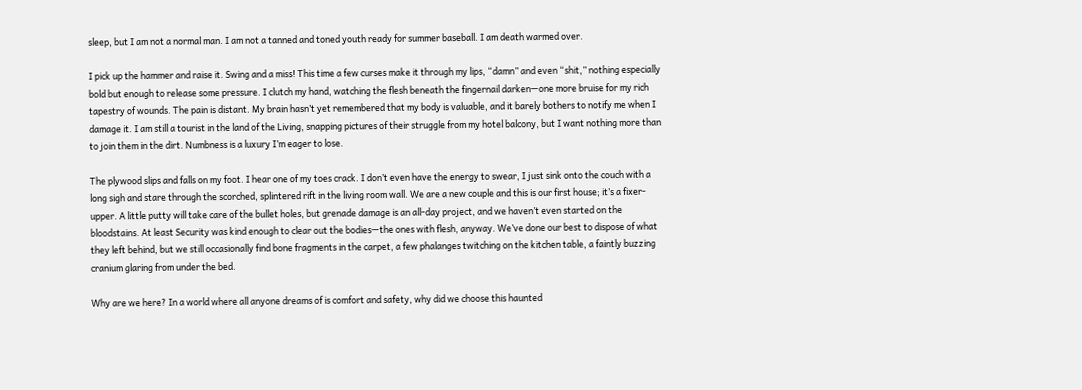sleep, but I am not a normal man. I am not a tanned and toned youth ready for summer baseball. I am death warmed over.

I pick up the hammer and raise it. Swing and a miss! This time a few curses make it through my lips, “damn” and even “shit,” nothing especially bold but enough to release some pressure. I clutch my hand, watching the flesh beneath the fingernail darken—one more bruise for my rich tapestry of wounds. The pain is distant. My brain hasn’t yet remembered that my body is valuable, and it barely bothers to notify me when I damage it. I am still a tourist in the land of the Living, snapping pictures of their struggle from my hotel balcony, but I want nothing more than to join them in the dirt. Numbness is a luxury I’m eager to lose.

The plywood slips and falls on my foot. I hear one of my toes crack. I don’t even have the energy to swear, I just sink onto the couch with a long sigh and stare through the scorched, splintered rift in the living room wall. We are a new couple and this is our first house; it’s a fixer-upper. A little putty will take care of the bullet holes, but grenade damage is an all-day project, and we haven’t even started on the bloodstains. At least Security was kind enough to clear out the bodies—the ones with flesh, anyway. We’ve done our best to dispose of what they left behind, but we still occasionally find bone fragments in the carpet, a few phalanges twitching on the kitchen table, a faintly buzzing cranium glaring from under the bed.

Why are we here? In a world where all anyone dreams of is comfort and safety, why did we choose this haunted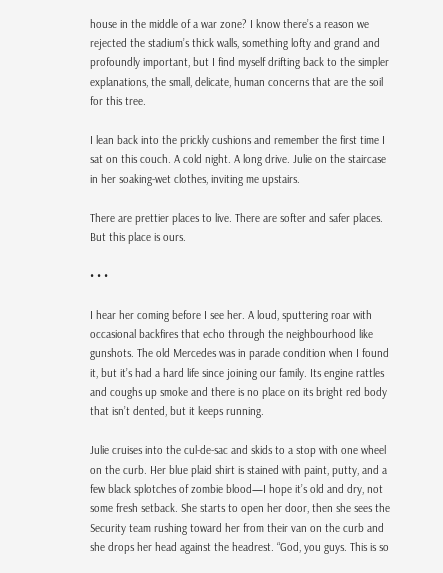house in the middle of a war zone? I know there’s a reason we rejected the stadium’s thick walls, something lofty and grand and profoundly important, but I find myself drifting back to the simpler explanations, the small, delicate, human concerns that are the soil for this tree.

I lean back into the prickly cushions and remember the first time I sat on this couch. A cold night. A long drive. Julie on the staircase in her soaking-wet clothes, inviting me upstairs.

There are prettier places to live. There are softer and safer places. But this place is ours.

• • •

I hear her coming before I see her. A loud, sputtering roar with occasional backfires that echo through the neighbourhood like gunshots. The old Mercedes was in parade condition when I found it, but it’s had a hard life since joining our family. Its engine rattles and coughs up smoke and there is no place on its bright red body that isn’t dented, but it keeps running.

Julie cruises into the cul-de-sac and skids to a stop with one wheel on the curb. Her blue plaid shirt is stained with paint, putty, and a few black splotches of zombie blood—I hope it’s old and dry, not some fresh setback. She starts to open her door, then she sees the Security team rushing toward her from their van on the curb and she drops her head against the headrest. “God, you guys. This is so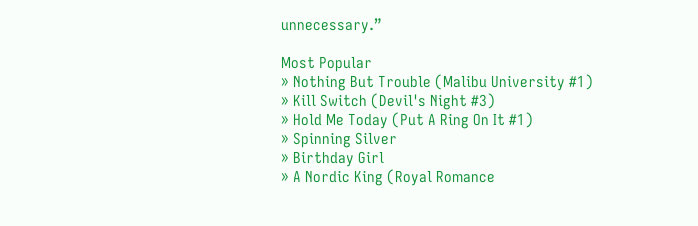unnecessary.”

Most Popular
» Nothing But Trouble (Malibu University #1)
» Kill Switch (Devil's Night #3)
» Hold Me Today (Put A Ring On It #1)
» Spinning Silver
» Birthday Girl
» A Nordic King (Royal Romance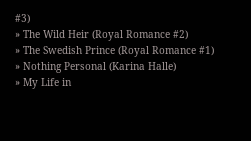#3)
» The Wild Heir (Royal Romance #2)
» The Swedish Prince (Royal Romance #1)
» Nothing Personal (Karina Halle)
» My Life in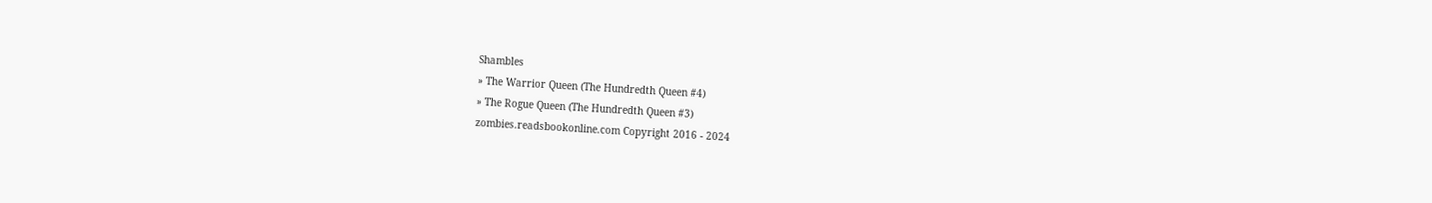Shambles
» The Warrior Queen (The Hundredth Queen #4)
» The Rogue Queen (The Hundredth Queen #3)
zombies.readsbookonline.com Copyright 2016 - 2024